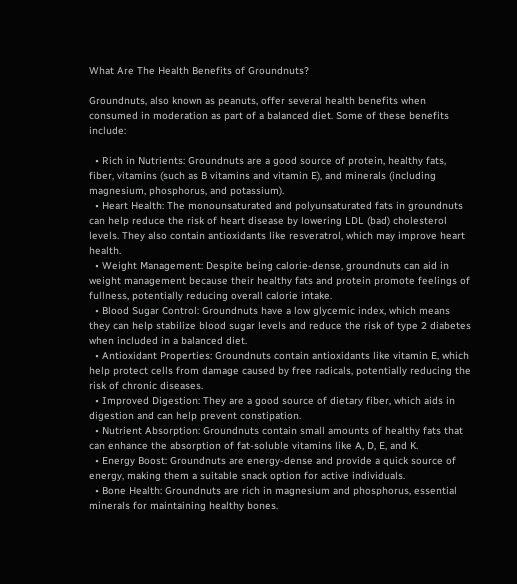What Are The Health Benefits of Groundnuts?

Groundnuts, also known as peanuts, offer several health benefits when consumed in moderation as part of a balanced diet. Some of these benefits include:

  • Rich in Nutrients: Groundnuts are a good source of protein, healthy fats, fiber, vitamins (such as B vitamins and vitamin E), and minerals (including magnesium, phosphorus, and potassium).
  • Heart Health: The monounsaturated and polyunsaturated fats in groundnuts can help reduce the risk of heart disease by lowering LDL (bad) cholesterol levels. They also contain antioxidants like resveratrol, which may improve heart health.
  • Weight Management: Despite being calorie-dense, groundnuts can aid in weight management because their healthy fats and protein promote feelings of fullness, potentially reducing overall calorie intake.
  • Blood Sugar Control: Groundnuts have a low glycemic index, which means they can help stabilize blood sugar levels and reduce the risk of type 2 diabetes when included in a balanced diet.
  • Antioxidant Properties: Groundnuts contain antioxidants like vitamin E, which help protect cells from damage caused by free radicals, potentially reducing the risk of chronic diseases.
  • Improved Digestion: They are a good source of dietary fiber, which aids in digestion and can help prevent constipation.
  • Nutrient Absorption: Groundnuts contain small amounts of healthy fats that can enhance the absorption of fat-soluble vitamins like A, D, E, and K.
  • Energy Boost: Groundnuts are energy-dense and provide a quick source of energy, making them a suitable snack option for active individuals.
  • Bone Health: Groundnuts are rich in magnesium and phosphorus, essential minerals for maintaining healthy bones.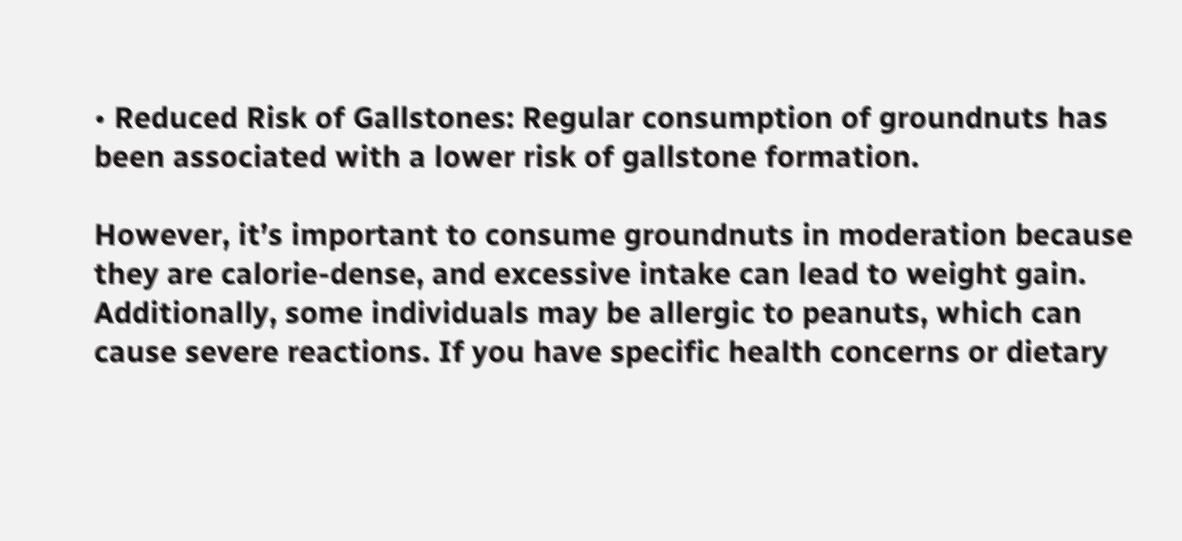• Reduced Risk of Gallstones: Regular consumption of groundnuts has been associated with a lower risk of gallstone formation.

However, it’s important to consume groundnuts in moderation because they are calorie-dense, and excessive intake can lead to weight gain. Additionally, some individuals may be allergic to peanuts, which can cause severe reactions. If you have specific health concerns or dietary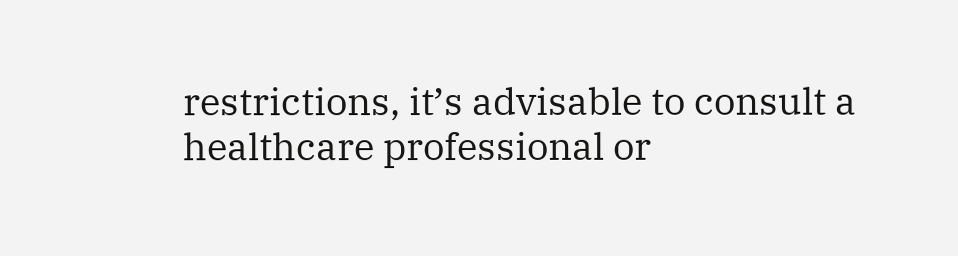restrictions, it’s advisable to consult a healthcare professional or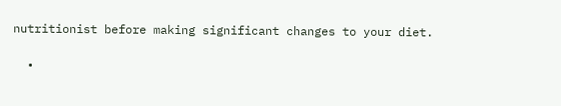nutritionist before making significant changes to your diet.

  •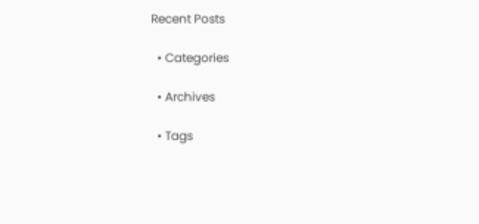Recent Posts

  • Categories

  • Archives

  • Tags